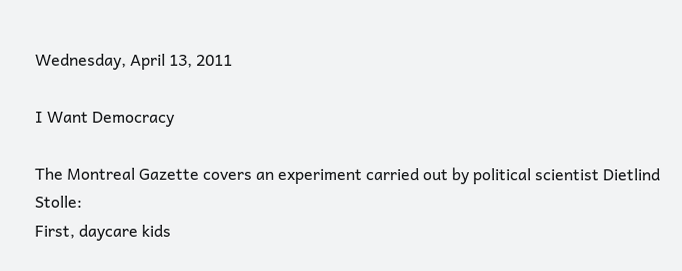Wednesday, April 13, 2011

I Want Democracy

The Montreal Gazette covers an experiment carried out by political scientist Dietlind Stolle:
First, daycare kids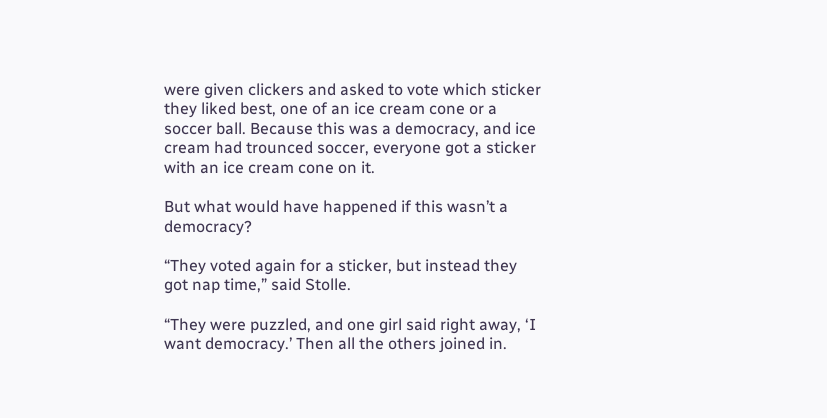were given clickers and asked to vote which sticker they liked best, one of an ice cream cone or a soccer ball. Because this was a democracy, and ice cream had trounced soccer, everyone got a sticker with an ice cream cone on it.

But what would have happened if this wasn’t a democracy?

“They voted again for a sticker, but instead they got nap time,” said Stolle.

“They were puzzled, and one girl said right away, ‘I want democracy.’ Then all the others joined in.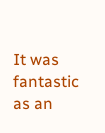It was fantastic as an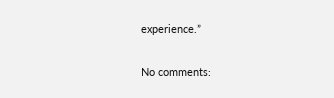experience.”

No comments: